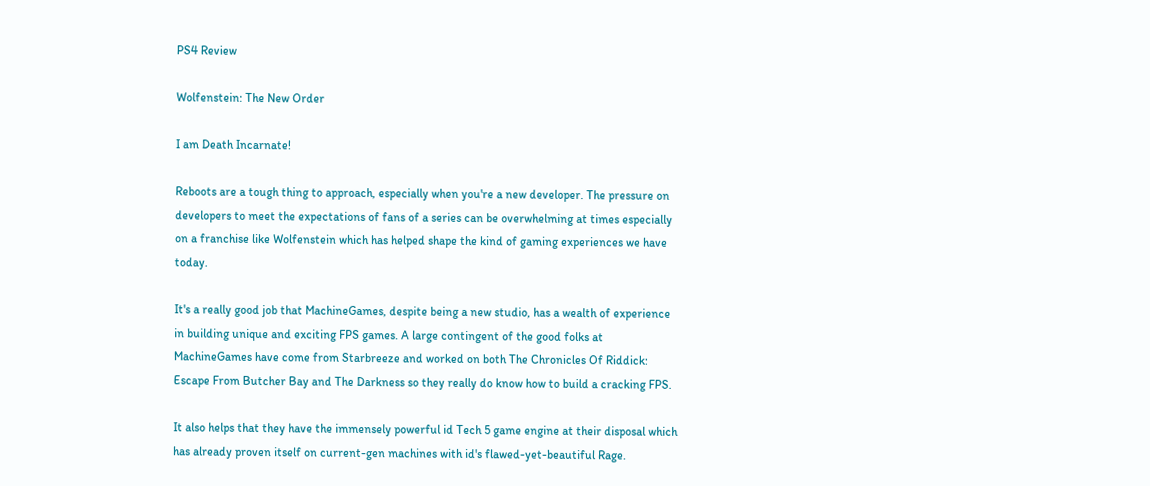PS4 Review

Wolfenstein: The New Order

I am Death Incarnate!

Reboots are a tough thing to approach, especially when you're a new developer. The pressure on developers to meet the expectations of fans of a series can be overwhelming at times especially on a franchise like Wolfenstein which has helped shape the kind of gaming experiences we have today.

It's a really good job that MachineGames, despite being a new studio, has a wealth of experience in building unique and exciting FPS games. A large contingent of the good folks at MachineGames have come from Starbreeze and worked on both The Chronicles Of Riddick: Escape From Butcher Bay and The Darkness so they really do know how to build a cracking FPS.

It also helps that they have the immensely powerful id Tech 5 game engine at their disposal which has already proven itself on current-gen machines with id's flawed-yet-beautiful Rage.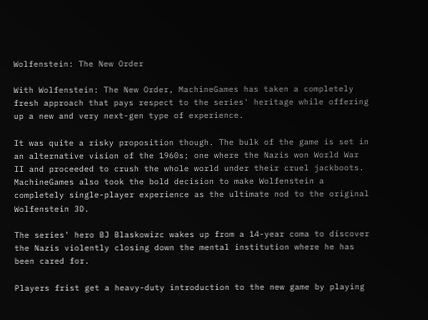Wolfenstein: The New Order

With Wolfenstein: The New Order, MachineGames has taken a completely fresh approach that pays respect to the series' heritage while offering up a new and very next-gen type of experience.

It was quite a risky proposition though. The bulk of the game is set in an alternative vision of the 1960s; one where the Nazis won World War II and proceeded to crush the whole world under their cruel jackboots. MachineGames also took the bold decision to make Wolfenstein a completely single-player experience as the ultimate nod to the original Wolfenstein 3D.

The series' hero BJ Blaskowizc wakes up from a 14-year coma to discover the Nazis violently closing down the mental institution where he has been cared for.

Players frist get a heavy-duty introduction to the new game by playing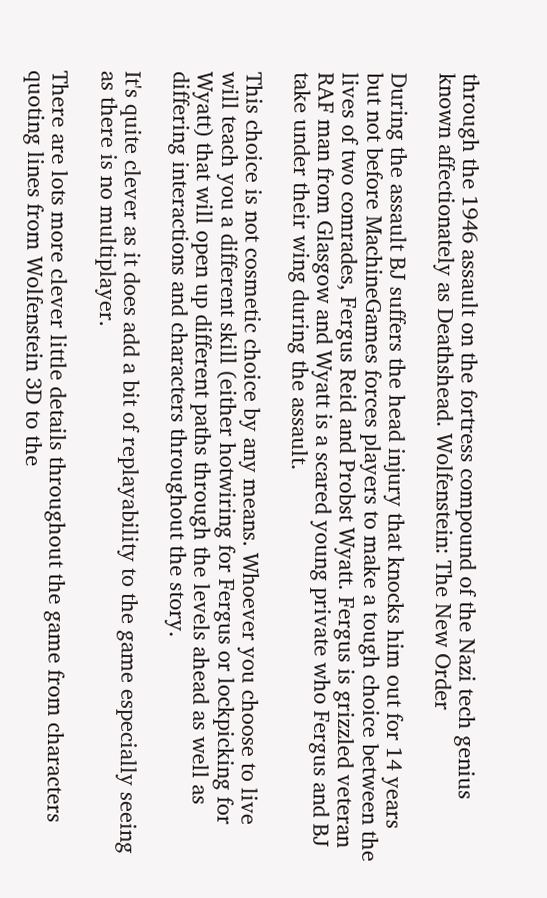through the 1946 assault on the fortress compound of the Nazi tech genius known affectionately as Deathshead. Wolfenstein: The New Order

During the assault BJ suffers the head injury that knocks him out for 14 years but not before MachineGames forces players to make a tough choice between the lives of two comrades, Fergus Reid and Probst Wyatt. Fergus is grizzled veteran RAF man from Glasgow and Wyatt is a scared young private who Fergus and BJ take under their wing during the assault.

This choice is not cosmetic choice by any means. Whoever you choose to live will teach you a different skill (either hotwiring for Fergus or lockpicking for Wyatt) that will open up different paths through the levels ahead as well as differing interactions and characters throughout the story.

It's quite clever as it does add a bit of replayability to the game especially seeing as there is no multiplayer.

There are lots more clever little details throughout the game from characters quoting lines from Wolfenstein 3D to the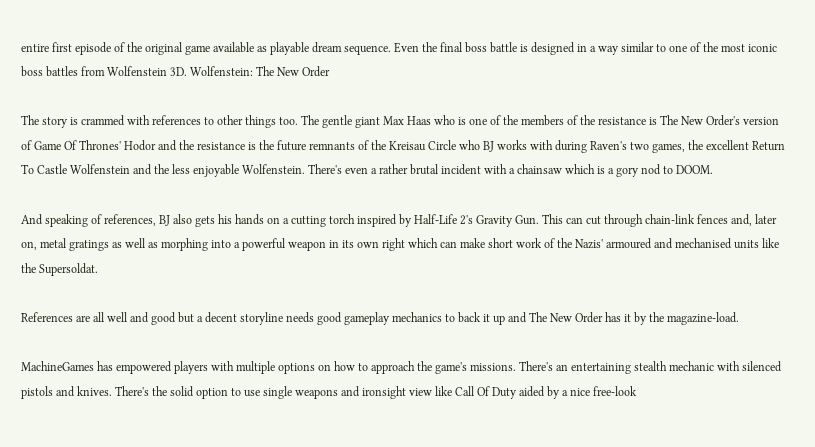entire first episode of the original game available as playable dream sequence. Even the final boss battle is designed in a way similar to one of the most iconic boss battles from Wolfenstein 3D. Wolfenstein: The New Order

The story is crammed with references to other things too. The gentle giant Max Haas who is one of the members of the resistance is The New Order's version of Game Of Thrones' Hodor and the resistance is the future remnants of the Kreisau Circle who BJ works with during Raven's two games, the excellent Return To Castle Wolfenstein and the less enjoyable Wolfenstein. There's even a rather brutal incident with a chainsaw which is a gory nod to DOOM.

And speaking of references, BJ also gets his hands on a cutting torch inspired by Half-Life 2's Gravity Gun. This can cut through chain-link fences and, later on, metal gratings as well as morphing into a powerful weapon in its own right which can make short work of the Nazis' armoured and mechanised units like the Supersoldat.

References are all well and good but a decent storyline needs good gameplay mechanics to back it up and The New Order has it by the magazine-load.

MachineGames has empowered players with multiple options on how to approach the game's missions. There's an entertaining stealth mechanic with silenced pistols and knives. There's the solid option to use single weapons and ironsight view like Call Of Duty aided by a nice free-look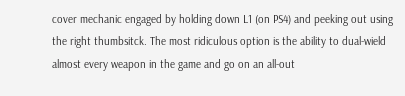cover mechanic engaged by holding down L1 (on PS4) and peeking out using the right thumbsitck. The most ridiculous option is the ability to dual-wield almost every weapon in the game and go on an all-out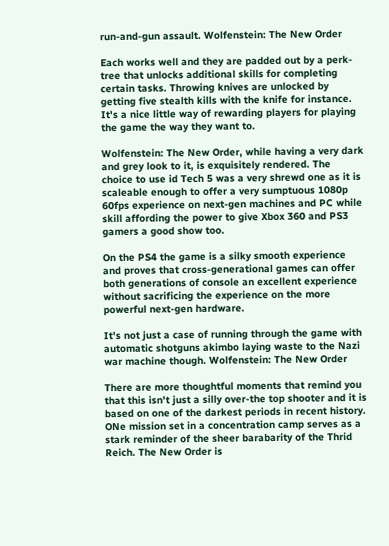run-and-gun assault. Wolfenstein: The New Order

Each works well and they are padded out by a perk-tree that unlocks additional skills for completing certain tasks. Throwing knives are unlocked by getting five stealth kills with the knife for instance. It's a nice little way of rewarding players for playing the game the way they want to.

Wolfenstein: The New Order, while having a very dark and grey look to it, is exquisitely rendered. The choice to use id Tech 5 was a very shrewd one as it is scaleable enough to offer a very sumptuous 1080p 60fps experience on next-gen machines and PC while skill affording the power to give Xbox 360 and PS3 gamers a good show too.

On the PS4 the game is a silky smooth experience and proves that cross-generational games can offer both generations of console an excellent experience without sacrificing the experience on the more powerful next-gen hardware.

It's not just a case of running through the game with automatic shotguns akimbo laying waste to the Nazi war machine though. Wolfenstein: The New Order

There are more thoughtful moments that remind you that this isn't just a silly over-the top shooter and it is based on one of the darkest periods in recent history. ONe mission set in a concentration camp serves as a stark reminder of the sheer barabarity of the Thrid Reich. The New Order is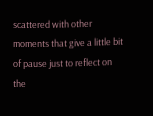scattered with other moments that give a little bit of pause just to reflect on the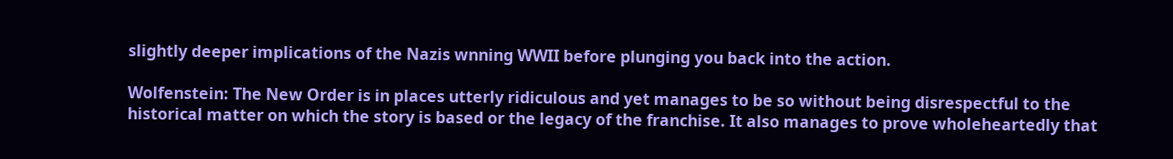slightly deeper implications of the Nazis wnning WWII before plunging you back into the action.

Wolfenstein: The New Order is in places utterly ridiculous and yet manages to be so without being disrespectful to the historical matter on which the story is based or the legacy of the franchise. It also manages to prove wholeheartedly that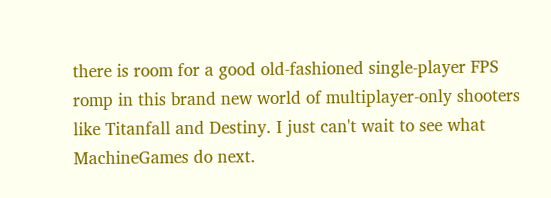there is room for a good old-fashioned single-player FPS romp in this brand new world of multiplayer-only shooters like Titanfall and Destiny. I just can't wait to see what MachineGames do next.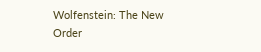Wolfenstein: The New Order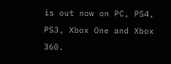is out now on PC, PS4, PS3, Xbox One and Xbox 360.